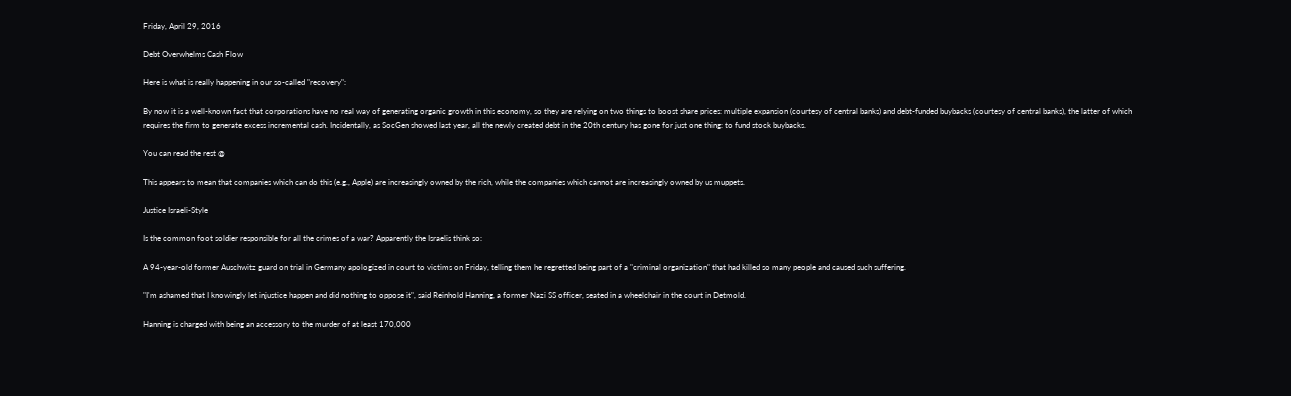Friday, April 29, 2016

Debt Overwhelms Cash Flow

Here is what is really happening in our so-called "recovery":

By now it is a well-known fact that corporations have no real way of generating organic growth in this economy, so they are relying on two things to boost share prices: multiple expansion (courtesy of central banks) and debt-funded buybacks (courtesy of central banks), the latter of which requires the firm to generate excess incremental cash. Incidentally, as SocGen showed last year, all the newly created debt in the 20th century has gone for just one thing: to fund stock buybacks.

You can read the rest @

This appears to mean that companies which can do this (e.g., Apple) are increasingly owned by the rich, while the companies which cannot are increasingly owned by us muppets.

Justice Israeli-Style

Is the common foot soldier responsible for all the crimes of a war? Apparently the Israelis think so:

A 94-year-old former Auschwitz guard on trial in Germany apologized in court to victims on Friday, telling them he regretted being part of a "criminal organization" that had killed so many people and caused such suffering.

"I'm ashamed that I knowingly let injustice happen and did nothing to oppose it", said Reinhold Hanning, a former Nazi SS officer, seated in a wheelchair in the court in Detmold.

Hanning is charged with being an accessory to the murder of at least 170,000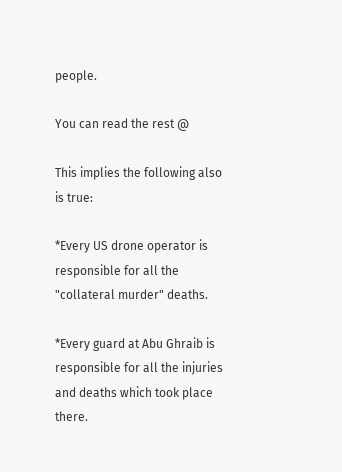people.

You can read the rest @

This implies the following also is true:

*Every US drone operator is responsible for all the "collateral murder" deaths.

*Every guard at Abu Ghraib is responsible for all the injuries and deaths which took place there.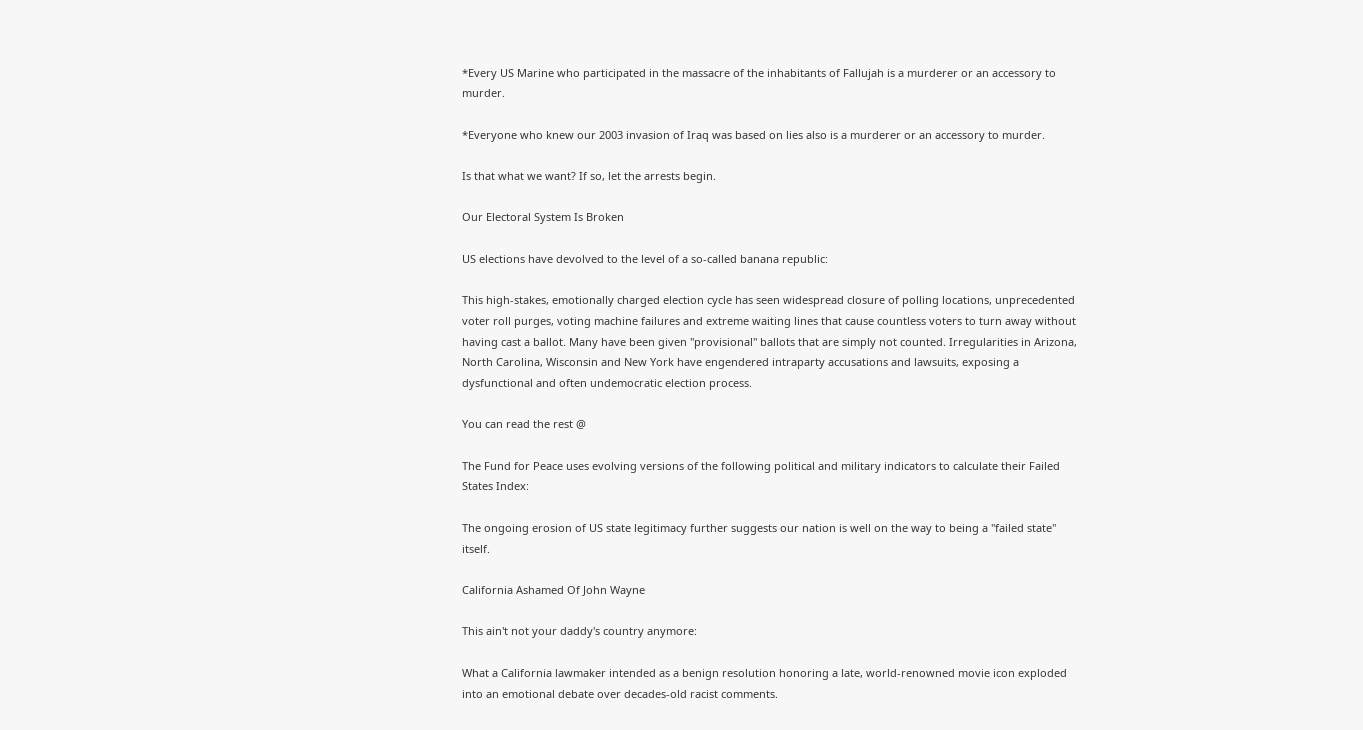*Every US Marine who participated in the massacre of the inhabitants of Fallujah is a murderer or an accessory to murder.

*Everyone who knew our 2003 invasion of Iraq was based on lies also is a murderer or an accessory to murder.

Is that what we want? If so, let the arrests begin.

Our Electoral System Is Broken

US elections have devolved to the level of a so-called banana republic:

This high-stakes, emotionally charged election cycle has seen widespread closure of polling locations, unprecedented voter roll purges, voting machine failures and extreme waiting lines that cause countless voters to turn away without having cast a ballot. Many have been given "provisional" ballots that are simply not counted. Irregularities in Arizona, North Carolina, Wisconsin and New York have engendered intraparty accusations and lawsuits, exposing a dysfunctional and often undemocratic election process.

You can read the rest @

The Fund for Peace uses evolving versions of the following political and military indicators to calculate their Failed States Index:

The ongoing erosion of US state legitimacy further suggests our nation is well on the way to being a "failed state" itself.

California Ashamed Of John Wayne

This ain't not your daddy's country anymore:

What a California lawmaker intended as a benign resolution honoring a late, world-renowned movie icon exploded into an emotional debate over decades-old racist comments.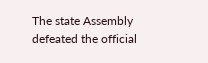The state Assembly defeated the official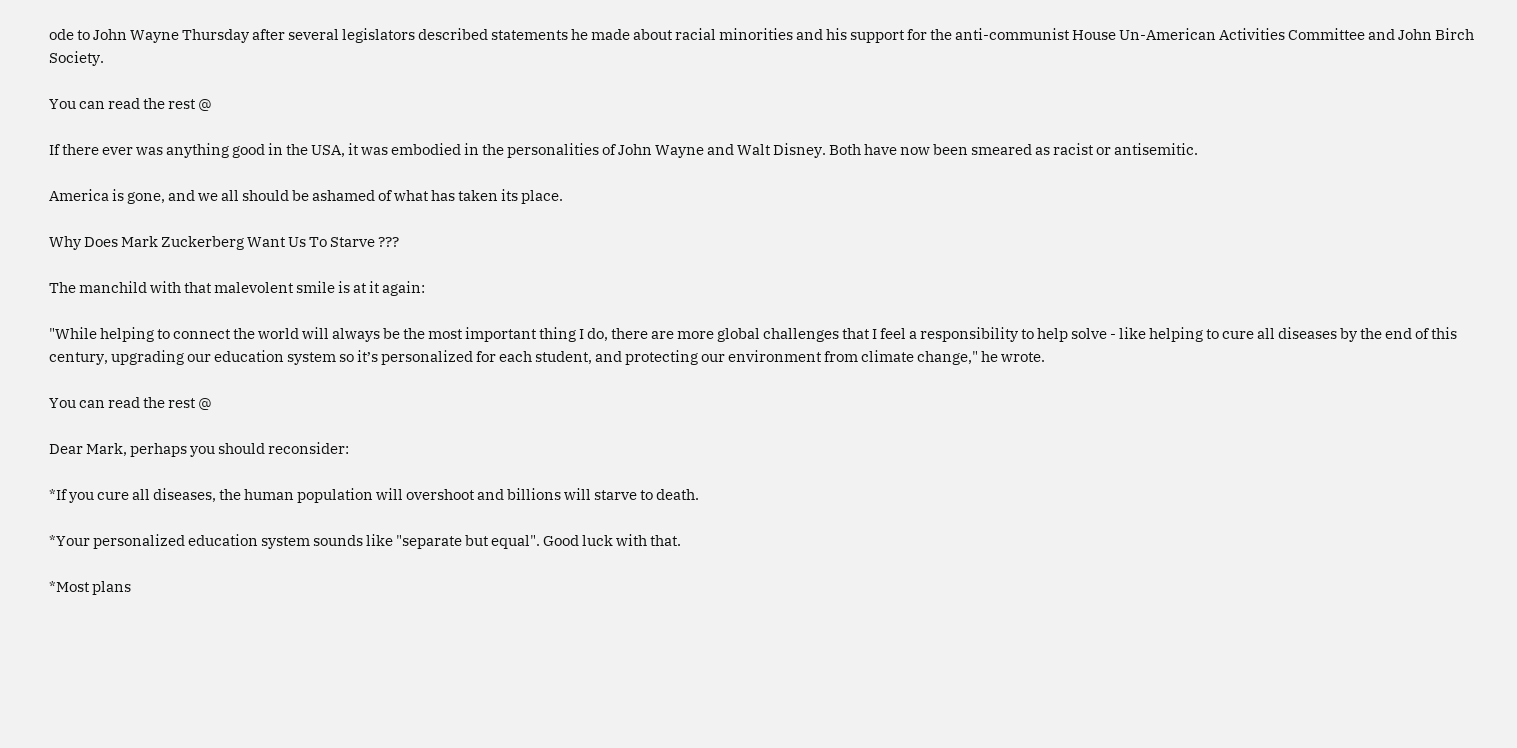ode to John Wayne Thursday after several legislators described statements he made about racial minorities and his support for the anti-communist House Un-American Activities Committee and John Birch Society.

You can read the rest @

If there ever was anything good in the USA, it was embodied in the personalities of John Wayne and Walt Disney. Both have now been smeared as racist or antisemitic.

America is gone, and we all should be ashamed of what has taken its place.

Why Does Mark Zuckerberg Want Us To Starve ???

The manchild with that malevolent smile is at it again:

"While helping to connect the world will always be the most important thing I do, there are more global challenges that I feel a responsibility to help solve - like helping to cure all diseases by the end of this century, upgrading our education system so it’s personalized for each student, and protecting our environment from climate change," he wrote.

You can read the rest @

Dear Mark, perhaps you should reconsider:

*If you cure all diseases, the human population will overshoot and billions will starve to death.

*Your personalized education system sounds like "separate but equal". Good luck with that.

*Most plans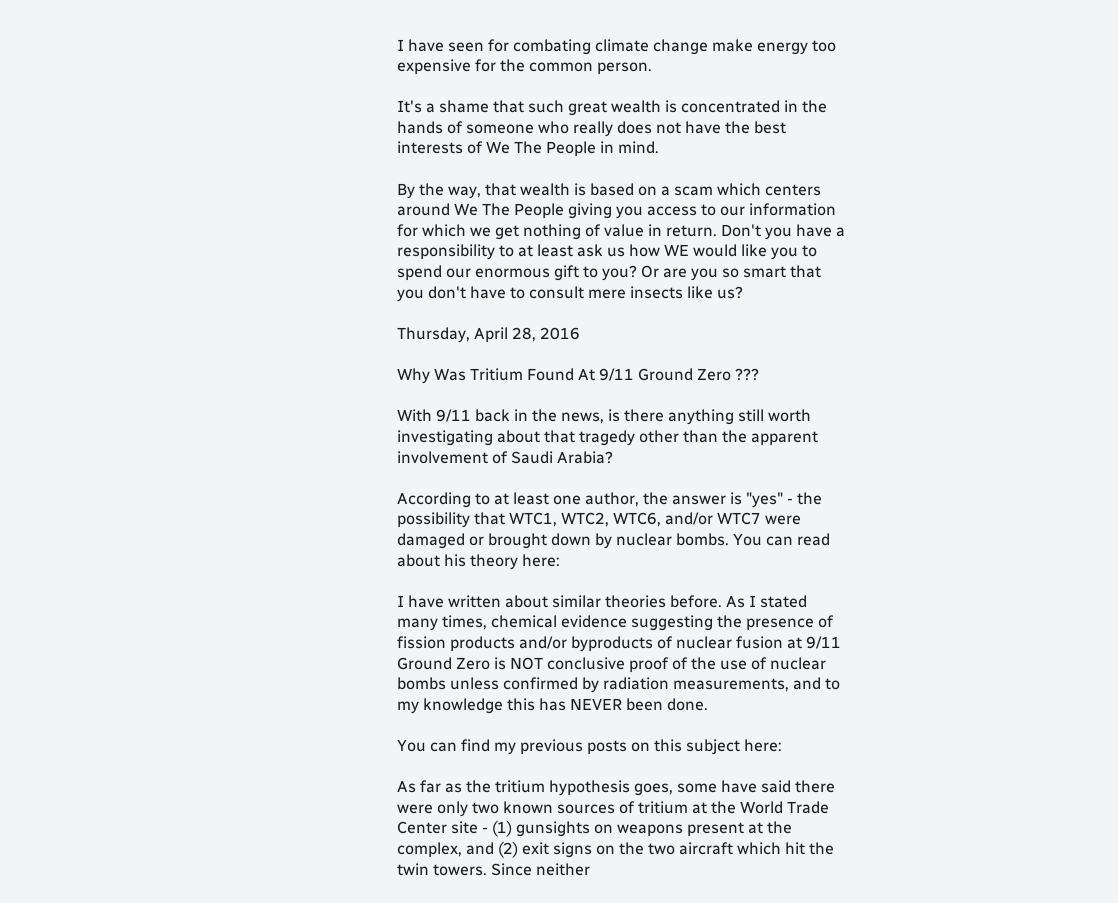I have seen for combating climate change make energy too expensive for the common person.

It's a shame that such great wealth is concentrated in the hands of someone who really does not have the best interests of We The People in mind.

By the way, that wealth is based on a scam which centers around We The People giving you access to our information for which we get nothing of value in return. Don't you have a responsibility to at least ask us how WE would like you to spend our enormous gift to you? Or are you so smart that you don't have to consult mere insects like us?

Thursday, April 28, 2016

Why Was Tritium Found At 9/11 Ground Zero ???

With 9/11 back in the news, is there anything still worth investigating about that tragedy other than the apparent involvement of Saudi Arabia?

According to at least one author, the answer is "yes" - the possibility that WTC1, WTC2, WTC6, and/or WTC7 were damaged or brought down by nuclear bombs. You can read about his theory here:

I have written about similar theories before. As I stated many times, chemical evidence suggesting the presence of fission products and/or byproducts of nuclear fusion at 9/11 Ground Zero is NOT conclusive proof of the use of nuclear bombs unless confirmed by radiation measurements, and to my knowledge this has NEVER been done.

You can find my previous posts on this subject here:

As far as the tritium hypothesis goes, some have said there were only two known sources of tritium at the World Trade Center site - (1) gunsights on weapons present at the complex, and (2) exit signs on the two aircraft which hit the twin towers. Since neither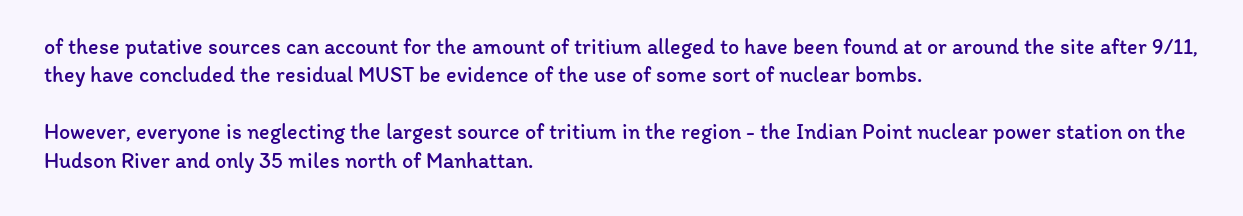of these putative sources can account for the amount of tritium alleged to have been found at or around the site after 9/11, they have concluded the residual MUST be evidence of the use of some sort of nuclear bombs.

However, everyone is neglecting the largest source of tritium in the region - the Indian Point nuclear power station on the Hudson River and only 35 miles north of Manhattan.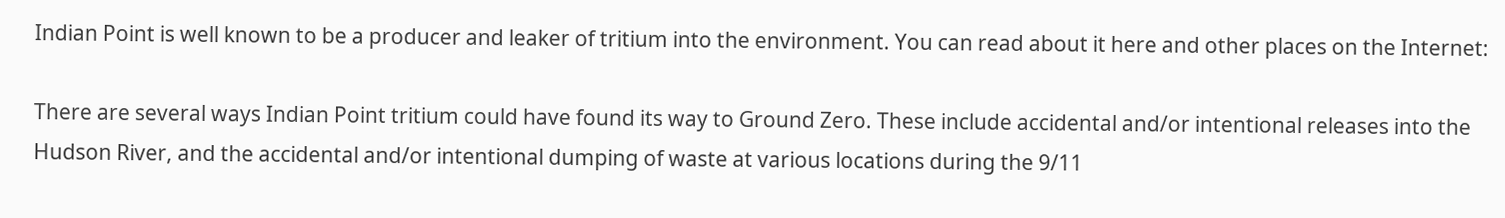Indian Point is well known to be a producer and leaker of tritium into the environment. You can read about it here and other places on the Internet:

There are several ways Indian Point tritium could have found its way to Ground Zero. These include accidental and/or intentional releases into the Hudson River, and the accidental and/or intentional dumping of waste at various locations during the 9/11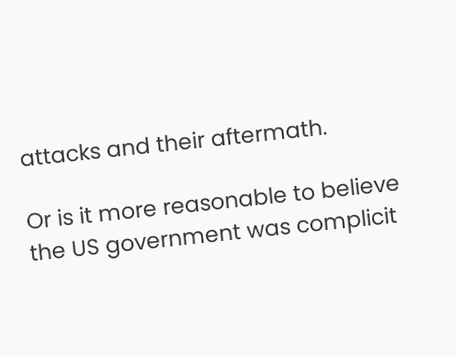attacks and their aftermath.

Or is it more reasonable to believe the US government was complicit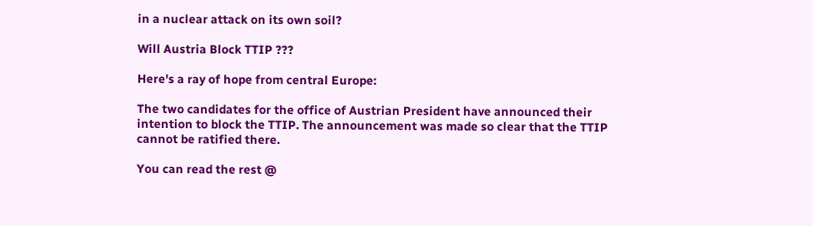in a nuclear attack on its own soil?

Will Austria Block TTIP ???

Here's a ray of hope from central Europe:

The two candidates for the office of Austrian President have announced their intention to block the TTIP. The announcement was made so clear that the TTIP cannot be ratified there.

You can read the rest @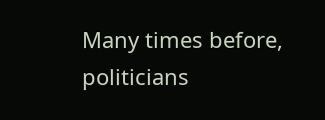Many times before, politicians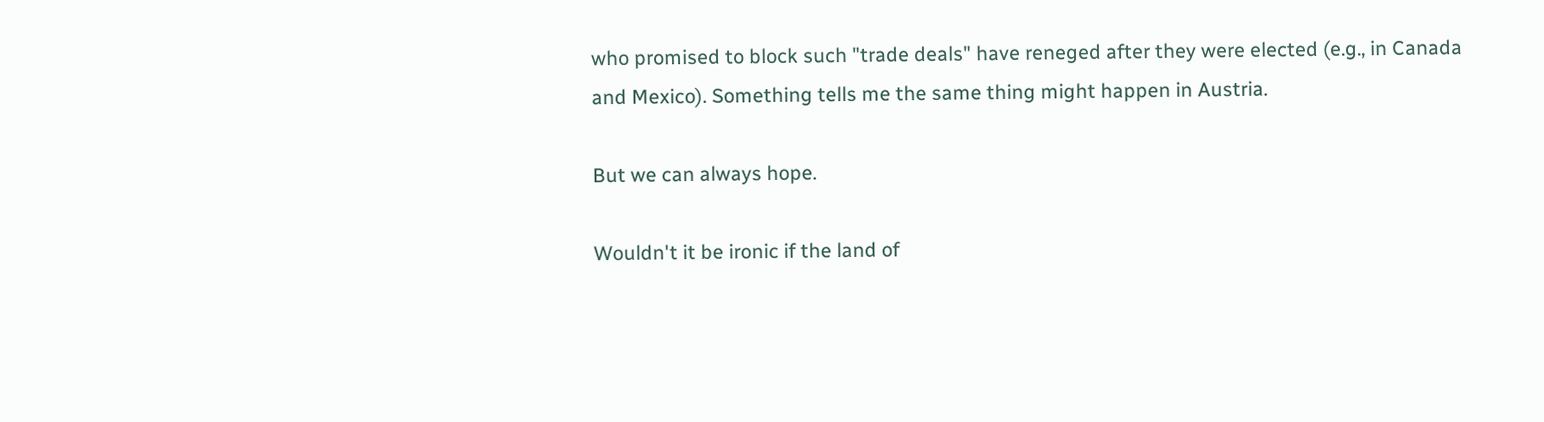who promised to block such "trade deals" have reneged after they were elected (e.g., in Canada and Mexico). Something tells me the same thing might happen in Austria.

But we can always hope.

Wouldn't it be ironic if the land of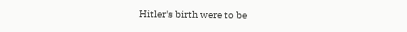Hitler's birth were to be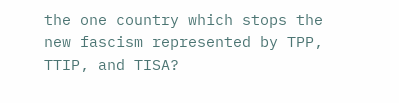the one country which stops the new fascism represented by TPP, TTIP, and TISA?